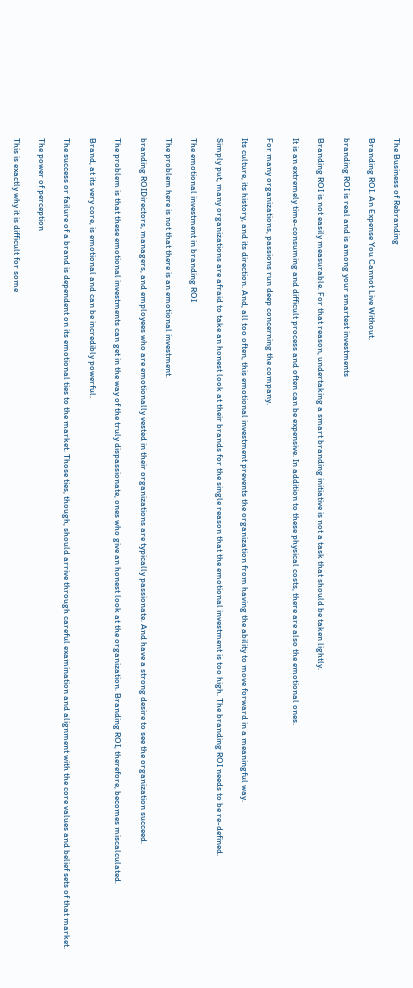The Business of Rebranding

Branding ROI. An Expense You Cannot Live Without.

branding ROI is real and is among your smartest investments

Branding ROI is not easily measurable. For that reason, undertaking a smart branding initiative is not a task that should be taken lightly.

It is an extremely time-consuming and difficult process and often can be expensive. In addition to these physical costs, there are also the emotional ones.

For many organizations, passions run deep concerning the company.

Its culture, its history, and its direction. And, all too often, this emotional investment prevents the organization from having the ability to move forward in a meaningful way.

Simply put, many organizations are afraid to take an honest look at their brands for the single reason that the emotional investment is too high. The branding ROI needs to be re-defined.

The emotional investment in branding ROI

The problem here is not that there is an emotional investment.

branding ROIDirectors, managers, and employees who are emotionally vested in their organizations are typically passionate. And have a strong desire to see the organization succeed.

The problem is that these emotional investments can get in the way of the truly dispassionate, ones who give an honest look at the organization. Branding ROI, therefore, becomes miscalculated.

Brand, at its very core, is emotional and can be incredibly powerful.

The success or failure of a brand is dependent on its emotional ties to the market. Those ties, though, should arrive through careful examination and alignment with the core values and belief sets of that market.

The power of perception

This is exactly why it is difficult for some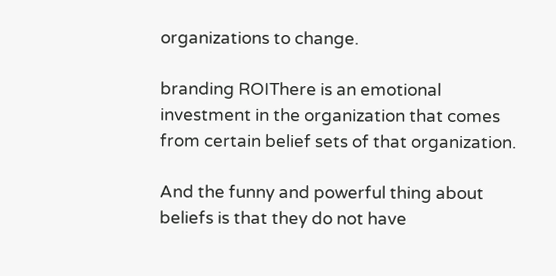organizations to change.

branding ROIThere is an emotional investment in the organization that comes from certain belief sets of that organization.

And the funny and powerful thing about beliefs is that they do not have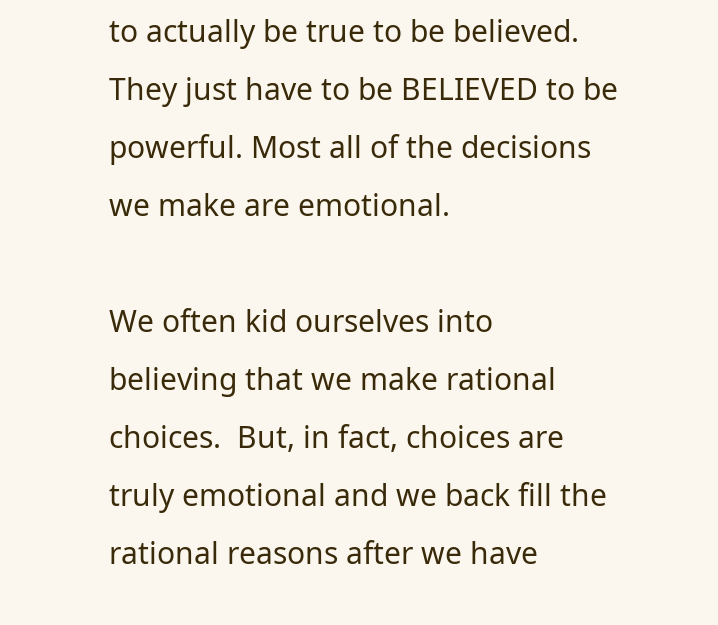to actually be true to be believed. They just have to be BELIEVED to be powerful. Most all of the decisions we make are emotional.

We often kid ourselves into believing that we make rational choices.  But, in fact, choices are truly emotional and we back fill the rational reasons after we have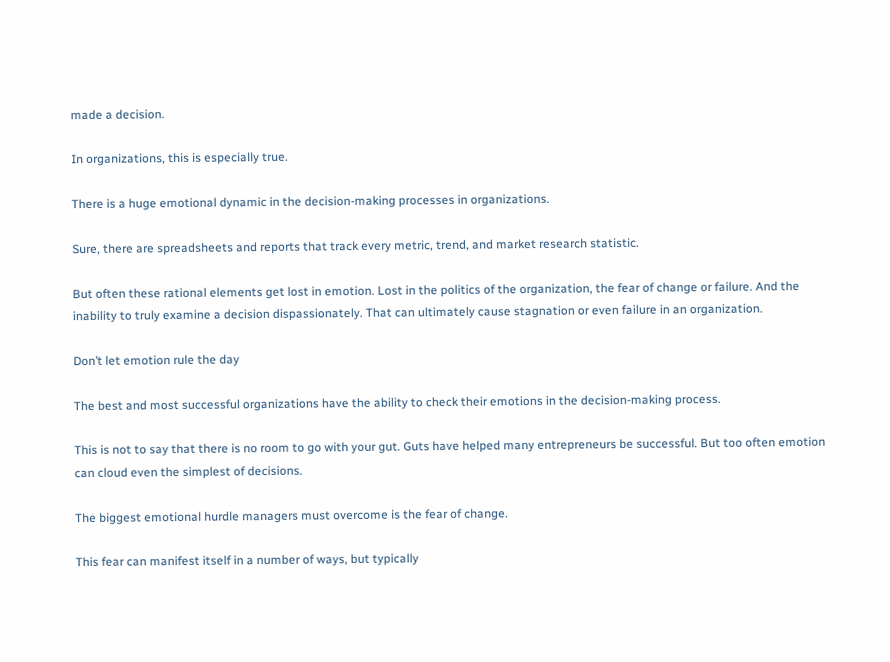made a decision.

In organizations, this is especially true.

There is a huge emotional dynamic in the decision-making processes in organizations.

Sure, there are spreadsheets and reports that track every metric, trend, and market research statistic.

But often these rational elements get lost in emotion. Lost in the politics of the organization, the fear of change or failure. And the inability to truly examine a decision dispassionately. That can ultimately cause stagnation or even failure in an organization.

Don’t let emotion rule the day

The best and most successful organizations have the ability to check their emotions in the decision-making process.

This is not to say that there is no room to go with your gut. Guts have helped many entrepreneurs be successful. But too often emotion can cloud even the simplest of decisions.

The biggest emotional hurdle managers must overcome is the fear of change.

This fear can manifest itself in a number of ways, but typically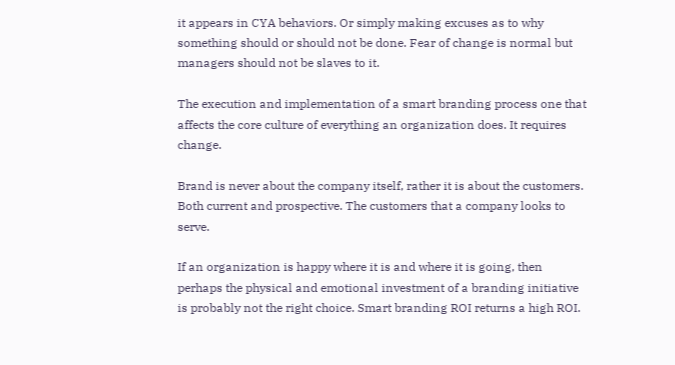it appears in CYA behaviors. Or simply making excuses as to why something should or should not be done. Fear of change is normal but managers should not be slaves to it.

The execution and implementation of a smart branding process one that affects the core culture of everything an organization does. It requires change.

Brand is never about the company itself, rather it is about the customers. Both current and prospective. The customers that a company looks to serve.

If an organization is happy where it is and where it is going, then perhaps the physical and emotional investment of a branding initiative is probably not the right choice. Smart branding ROI returns a high ROI.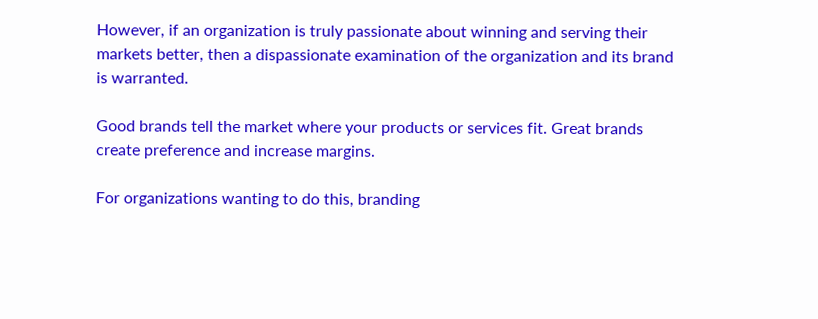However, if an organization is truly passionate about winning and serving their markets better, then a dispassionate examination of the organization and its brand is warranted.

Good brands tell the market where your products or services fit. Great brands create preference and increase margins.

For organizations wanting to do this, branding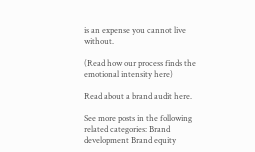is an expense you cannot live without.

(Read how our process finds the emotional intensity here)

Read about a brand audit here.

See more posts in the following related categories: Brand development Brand equity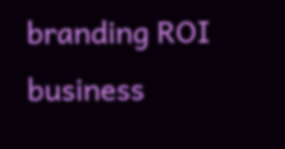branding ROI business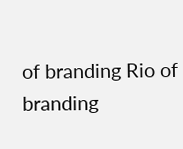of branding Rio of branding